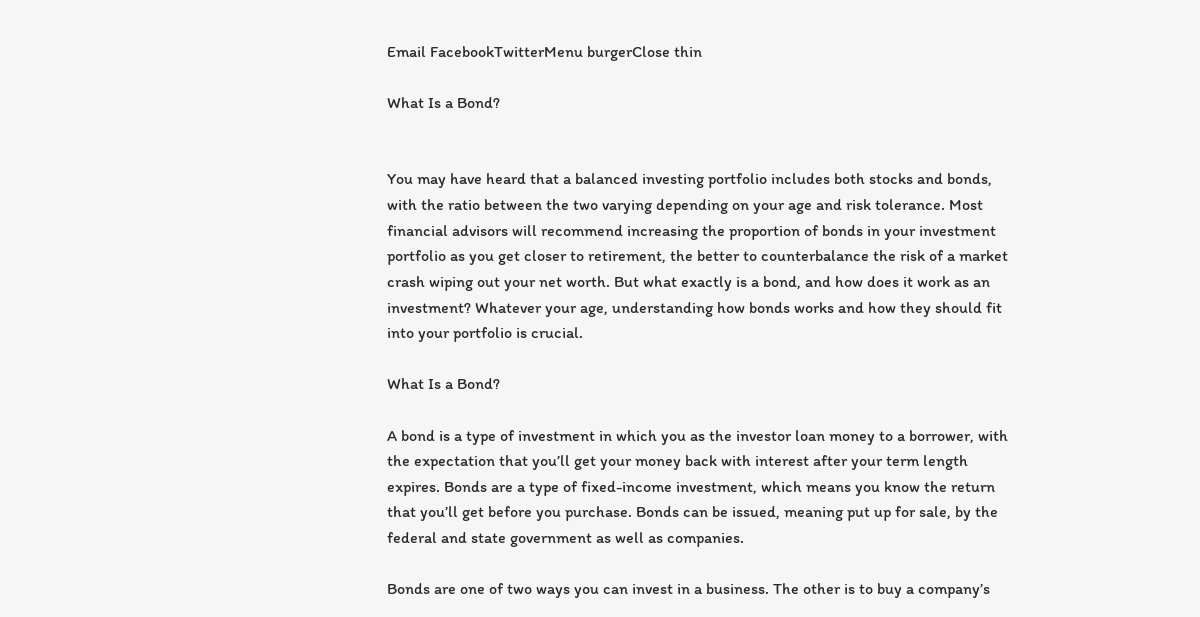Email FacebookTwitterMenu burgerClose thin

What Is a Bond?


You may have heard that a balanced investing portfolio includes both stocks and bonds, with the ratio between the two varying depending on your age and risk tolerance. Most financial advisors will recommend increasing the proportion of bonds in your investment portfolio as you get closer to retirement, the better to counterbalance the risk of a market crash wiping out your net worth. But what exactly is a bond, and how does it work as an investment? Whatever your age, understanding how bonds works and how they should fit into your portfolio is crucial.

What Is a Bond?

A bond is a type of investment in which you as the investor loan money to a borrower, with the expectation that you’ll get your money back with interest after your term length expires. Bonds are a type of fixed-income investment, which means you know the return that you’ll get before you purchase. Bonds can be issued, meaning put up for sale, by the federal and state government as well as companies.

Bonds are one of two ways you can invest in a business. The other is to buy a company’s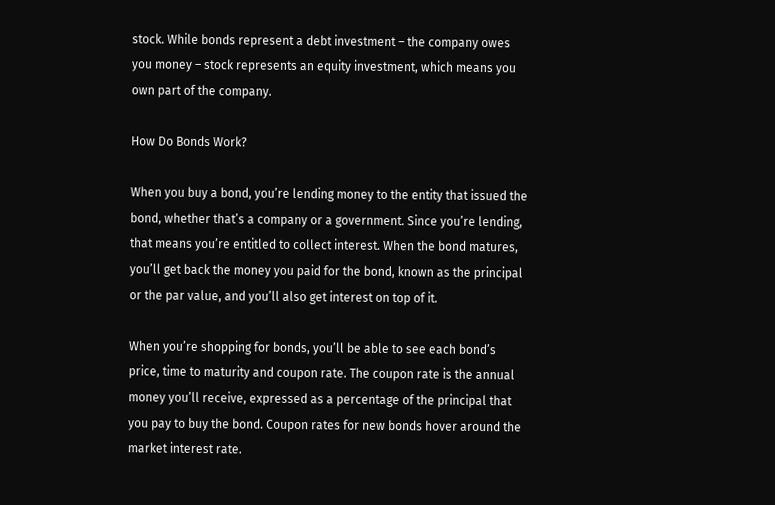stock. While bonds represent a debt investment – the company owes you money – stock represents an equity investment, which means you own part of the company.

How Do Bonds Work?

When you buy a bond, you’re lending money to the entity that issued the bond, whether that’s a company or a government. Since you’re lending, that means you’re entitled to collect interest. When the bond matures, you’ll get back the money you paid for the bond, known as the principal or the par value, and you’ll also get interest on top of it.

When you’re shopping for bonds, you’ll be able to see each bond’s price, time to maturity and coupon rate. The coupon rate is the annual money you’ll receive, expressed as a percentage of the principal that you pay to buy the bond. Coupon rates for new bonds hover around the market interest rate.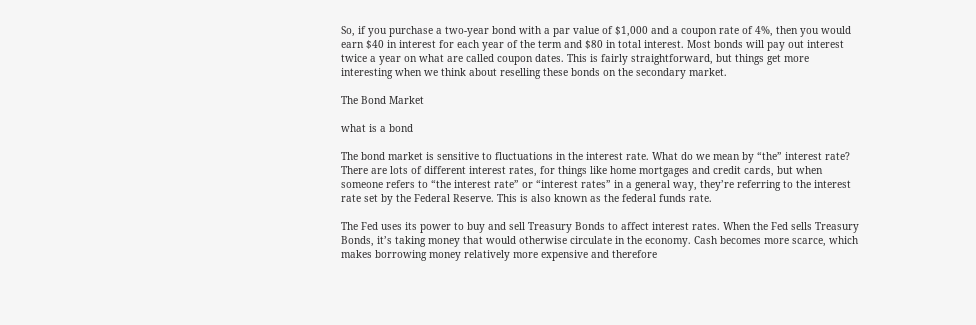So, if you purchase a two-year bond with a par value of $1,000 and a coupon rate of 4%, then you would earn $40 in interest for each year of the term and $80 in total interest. Most bonds will pay out interest twice a year on what are called coupon dates. This is fairly straightforward, but things get more interesting when we think about reselling these bonds on the secondary market.

The Bond Market

what is a bond

The bond market is sensitive to fluctuations in the interest rate. What do we mean by “the” interest rate? There are lots of different interest rates, for things like home mortgages and credit cards, but when someone refers to “the interest rate” or “interest rates” in a general way, they’re referring to the interest rate set by the Federal Reserve. This is also known as the federal funds rate.

The Fed uses its power to buy and sell Treasury Bonds to affect interest rates. When the Fed sells Treasury Bonds, it’s taking money that would otherwise circulate in the economy. Cash becomes more scarce, which makes borrowing money relatively more expensive and therefore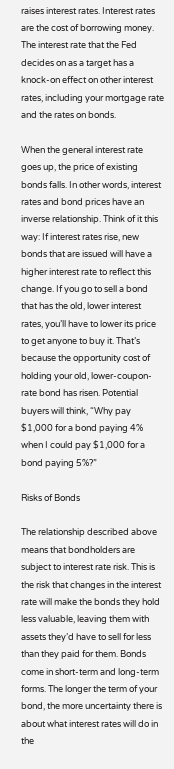raises interest rates. Interest rates are the cost of borrowing money. The interest rate that the Fed decides on as a target has a knock-on effect on other interest rates, including your mortgage rate and the rates on bonds.

When the general interest rate goes up, the price of existing bonds falls. In other words, interest rates and bond prices have an inverse relationship. Think of it this way: If interest rates rise, new bonds that are issued will have a higher interest rate to reflect this change. If you go to sell a bond that has the old, lower interest rates, you’ll have to lower its price to get anyone to buy it. That’s because the opportunity cost of holding your old, lower-coupon-rate bond has risen. Potential buyers will think, “Why pay $1,000 for a bond paying 4% when I could pay $1,000 for a bond paying 5%?”

Risks of Bonds

The relationship described above means that bondholders are subject to interest rate risk. This is the risk that changes in the interest rate will make the bonds they hold less valuable, leaving them with assets they’d have to sell for less than they paid for them. Bonds come in short-term and long-term forms. The longer the term of your bond, the more uncertainty there is about what interest rates will do in the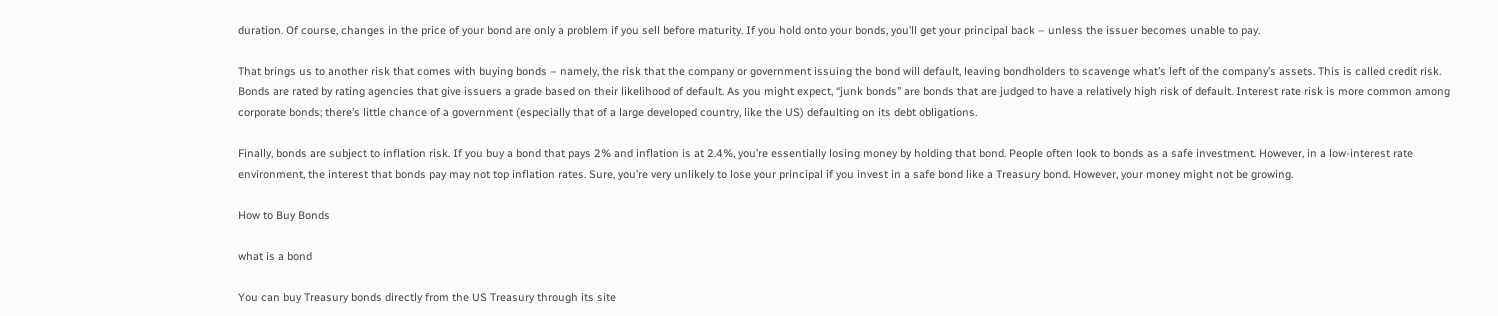duration. Of course, changes in the price of your bond are only a problem if you sell before maturity. If you hold onto your bonds, you’ll get your principal back – unless the issuer becomes unable to pay.

That brings us to another risk that comes with buying bonds – namely, the risk that the company or government issuing the bond will default, leaving bondholders to scavenge what’s left of the company’s assets. This is called credit risk. Bonds are rated by rating agencies that give issuers a grade based on their likelihood of default. As you might expect, “junk bonds” are bonds that are judged to have a relatively high risk of default. Interest rate risk is more common among corporate bonds; there’s little chance of a government (especially that of a large developed country, like the US) defaulting on its debt obligations.

Finally, bonds are subject to inflation risk. If you buy a bond that pays 2% and inflation is at 2.4%, you’re essentially losing money by holding that bond. People often look to bonds as a safe investment. However, in a low-interest rate environment, the interest that bonds pay may not top inflation rates. Sure, you’re very unlikely to lose your principal if you invest in a safe bond like a Treasury bond. However, your money might not be growing.

How to Buy Bonds

what is a bond

You can buy Treasury bonds directly from the US Treasury through its site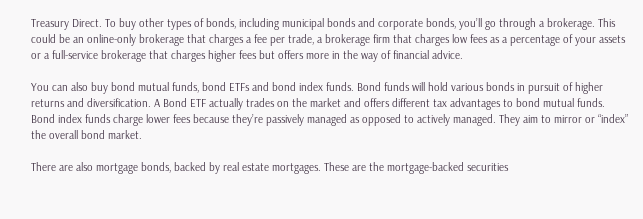Treasury Direct. To buy other types of bonds, including municipal bonds and corporate bonds, you’ll go through a brokerage. This could be an online-only brokerage that charges a fee per trade, a brokerage firm that charges low fees as a percentage of your assets or a full-service brokerage that charges higher fees but offers more in the way of financial advice.

You can also buy bond mutual funds, bond ETFs and bond index funds. Bond funds will hold various bonds in pursuit of higher returns and diversification. A Bond ETF actually trades on the market and offers different tax advantages to bond mutual funds. Bond index funds charge lower fees because they’re passively managed as opposed to actively managed. They aim to mirror or “index” the overall bond market.

There are also mortgage bonds, backed by real estate mortgages. These are the mortgage-backed securities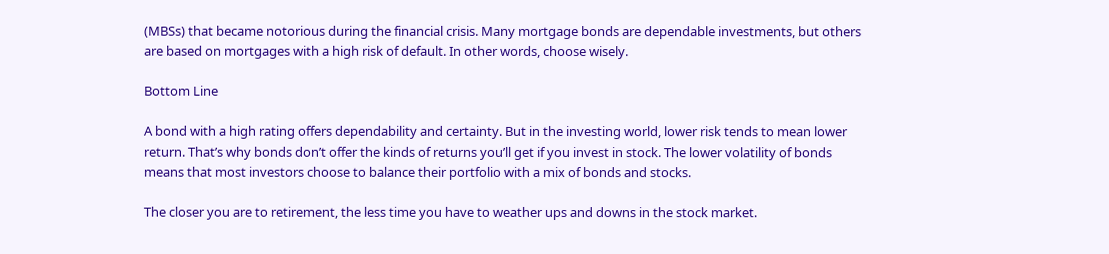(MBSs) that became notorious during the financial crisis. Many mortgage bonds are dependable investments, but others are based on mortgages with a high risk of default. In other words, choose wisely.

Bottom Line

A bond with a high rating offers dependability and certainty. But in the investing world, lower risk tends to mean lower return. That’s why bonds don’t offer the kinds of returns you’ll get if you invest in stock. The lower volatility of bonds means that most investors choose to balance their portfolio with a mix of bonds and stocks.

The closer you are to retirement, the less time you have to weather ups and downs in the stock market.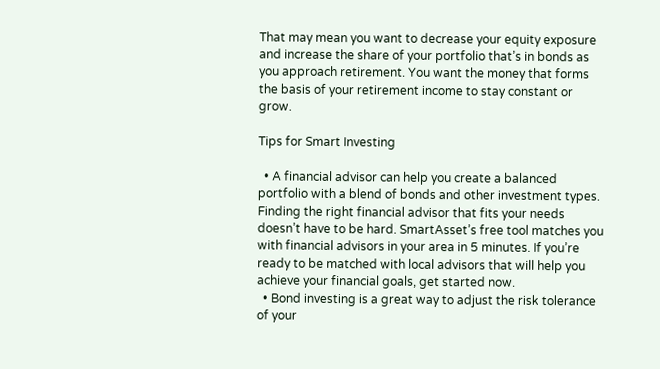That may mean you want to decrease your equity exposure and increase the share of your portfolio that’s in bonds as you approach retirement. You want the money that forms the basis of your retirement income to stay constant or grow.

Tips for Smart Investing

  • A financial advisor can help you create a balanced portfolio with a blend of bonds and other investment types. Finding the right financial advisor that fits your needs doesn’t have to be hard. SmartAsset’s free tool matches you with financial advisors in your area in 5 minutes. If you’re ready to be matched with local advisors that will help you achieve your financial goals, get started now.
  • Bond investing is a great way to adjust the risk tolerance of your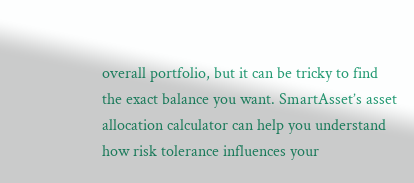overall portfolio, but it can be tricky to find the exact balance you want. SmartAsset’s asset allocation calculator can help you understand how risk tolerance influences your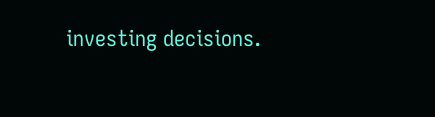investing decisions.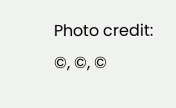Photo credit: ©, ©, ©